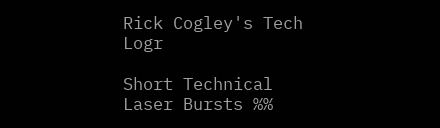Rick Cogley's Tech Logr

Short Technical Laser Bursts %%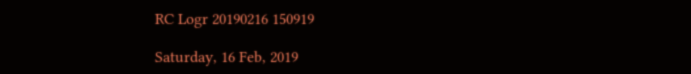RC Logr 20190216 150919

Saturday, 16 Feb, 2019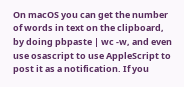On macOS you can get the number of words in text on the clipboard, by doing pbpaste | wc -w, and even use osascript to use AppleScript to post it as a notification. If you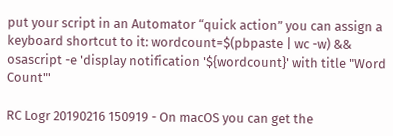put your script in an Automator “quick action” you can assign a keyboard shortcut to it: wordcount=$(pbpaste | wc -w) && osascript -e 'display notification '${wordcount}' with title "Word Count"'

RC Logr 20190216 150919 - On macOS you can get the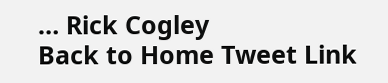… Rick Cogley
Back to Home Tweet Link